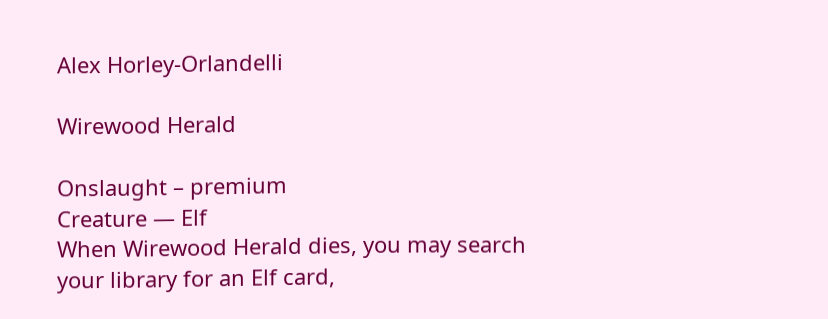Alex Horley-Orlandelli

Wirewood Herald

Onslaught – premium
Creature — Elf
When Wirewood Herald dies, you may search your library for an Elf card,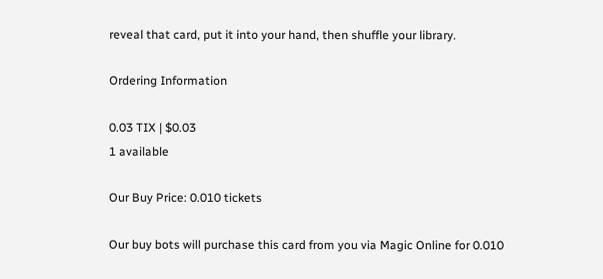reveal that card, put it into your hand, then shuffle your library.

Ordering Information

0.03 TIX | $0.03
1 available

Our Buy Price: 0.010 tickets

Our buy bots will purchase this card from you via Magic Online for 0.010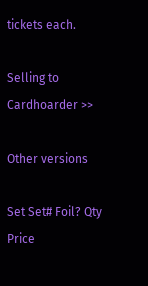tickets each.

Selling to Cardhoarder >>

Other versions

Set Set# Foil? Qty Price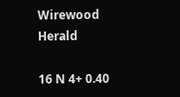Wirewood Herald

16 N 4+ 0.40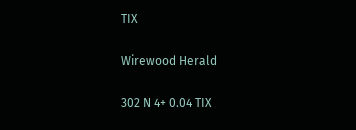TIX

Wirewood Herald

302 N 4+ 0.04 TIX